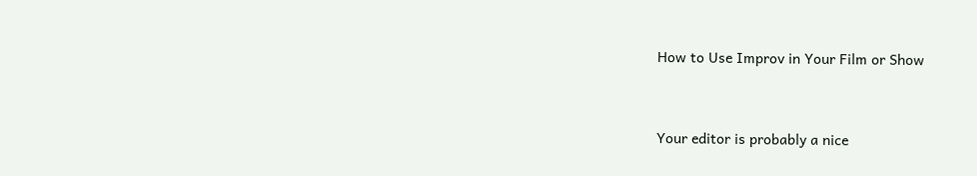How to Use Improv in Your Film or Show


Your editor is probably a nice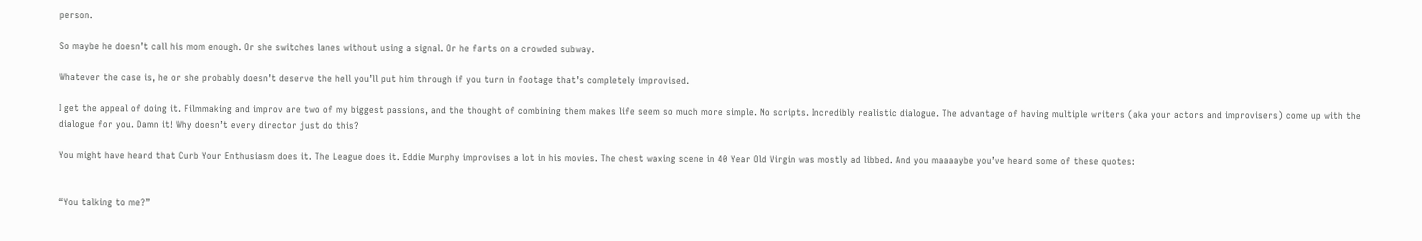person.

So maybe he doesn’t call his mom enough. Or she switches lanes without using a signal. Or he farts on a crowded subway.

Whatever the case is, he or she probably doesn’t deserve the hell you’ll put him through if you turn in footage that’s completely improvised.

I get the appeal of doing it. Filmmaking and improv are two of my biggest passions, and the thought of combining them makes life seem so much more simple. No scripts. Incredibly realistic dialogue. The advantage of having multiple writers (aka your actors and improvisers) come up with the dialogue for you. Damn it! Why doesn’t every director just do this?

You might have heard that Curb Your Enthusiasm does it. The League does it. Eddie Murphy improvises a lot in his movies. The chest waxing scene in 40 Year Old Virgin was mostly ad libbed. And you maaaaybe you’ve heard some of these quotes:


“You talking to me?”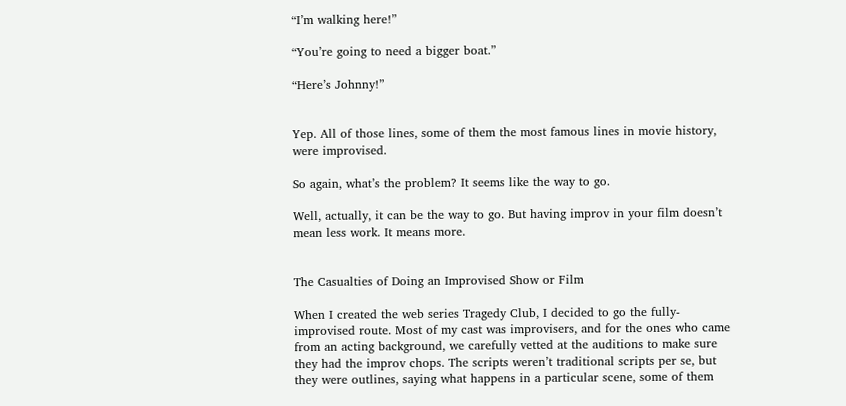“I’m walking here!”

“You’re going to need a bigger boat.”

“Here’s Johnny!”


Yep. All of those lines, some of them the most famous lines in movie history, were improvised.

So again, what’s the problem? It seems like the way to go.

Well, actually, it can be the way to go. But having improv in your film doesn’t mean less work. It means more.


The Casualties of Doing an Improvised Show or Film

When I created the web series Tragedy Club, I decided to go the fully-improvised route. Most of my cast was improvisers, and for the ones who came from an acting background, we carefully vetted at the auditions to make sure they had the improv chops. The scripts weren’t traditional scripts per se, but they were outlines, saying what happens in a particular scene, some of them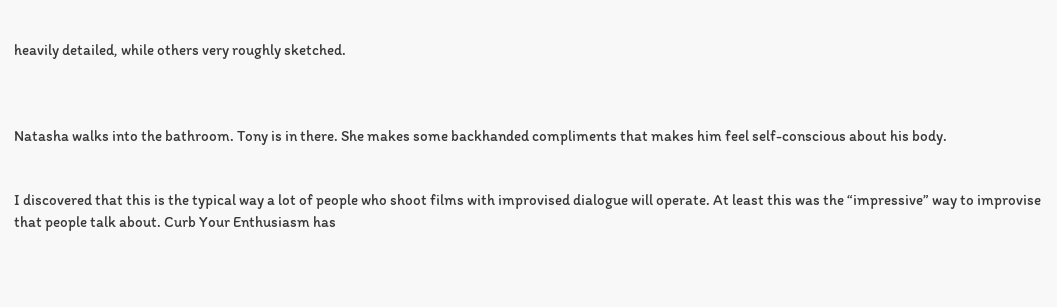heavily detailed, while others very roughly sketched.



Natasha walks into the bathroom. Tony is in there. She makes some backhanded compliments that makes him feel self-conscious about his body.


I discovered that this is the typical way a lot of people who shoot films with improvised dialogue will operate. At least this was the “impressive” way to improvise that people talk about. Curb Your Enthusiasm has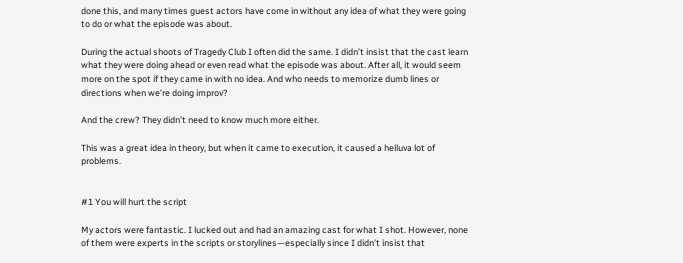done this, and many times guest actors have come in without any idea of what they were going to do or what the episode was about.

During the actual shoots of Tragedy Club I often did the same. I didn’t insist that the cast learn what they were doing ahead or even read what the episode was about. After all, it would seem more on the spot if they came in with no idea. And who needs to memorize dumb lines or directions when we’re doing improv?

And the crew? They didn’t need to know much more either.

This was a great idea in theory, but when it came to execution, it caused a helluva lot of problems.


#1 You will hurt the script

My actors were fantastic. I lucked out and had an amazing cast for what I shot. However, none of them were experts in the scripts or storylines—especially since I didn’t insist that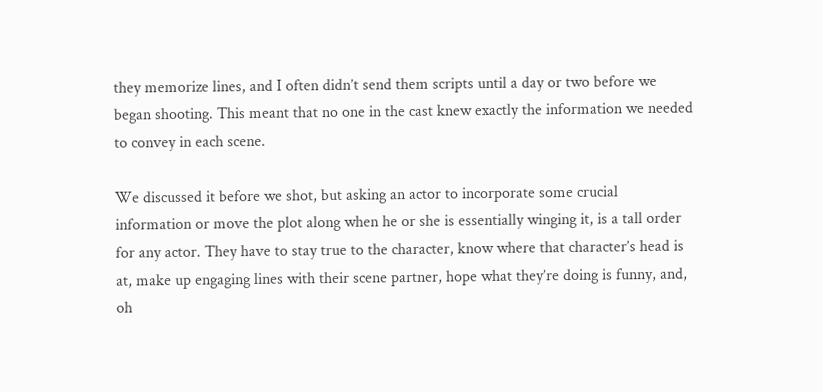they memorize lines, and I often didn’t send them scripts until a day or two before we began shooting. This meant that no one in the cast knew exactly the information we needed to convey in each scene.

We discussed it before we shot, but asking an actor to incorporate some crucial information or move the plot along when he or she is essentially winging it, is a tall order for any actor. They have to stay true to the character, know where that character’s head is at, make up engaging lines with their scene partner, hope what they’re doing is funny, and, oh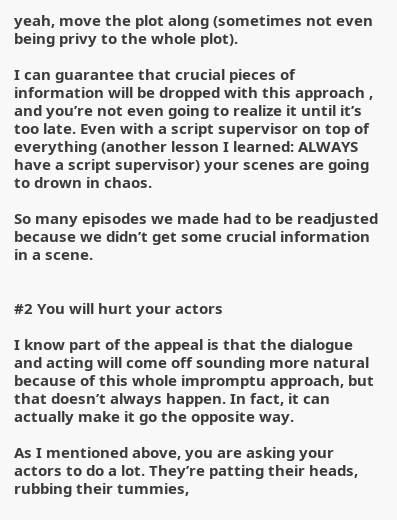yeah, move the plot along (sometimes not even being privy to the whole plot).

I can guarantee that crucial pieces of information will be dropped with this approach , and you’re not even going to realize it until it’s too late. Even with a script supervisor on top of everything (another lesson I learned: ALWAYS have a script supervisor) your scenes are going to drown in chaos.

So many episodes we made had to be readjusted because we didn’t get some crucial information in a scene.


#2 You will hurt your actors

I know part of the appeal is that the dialogue and acting will come off sounding more natural because of this whole impromptu approach, but that doesn’t always happen. In fact, it can actually make it go the opposite way.

As I mentioned above, you are asking your actors to do a lot. They’re patting their heads, rubbing their tummies,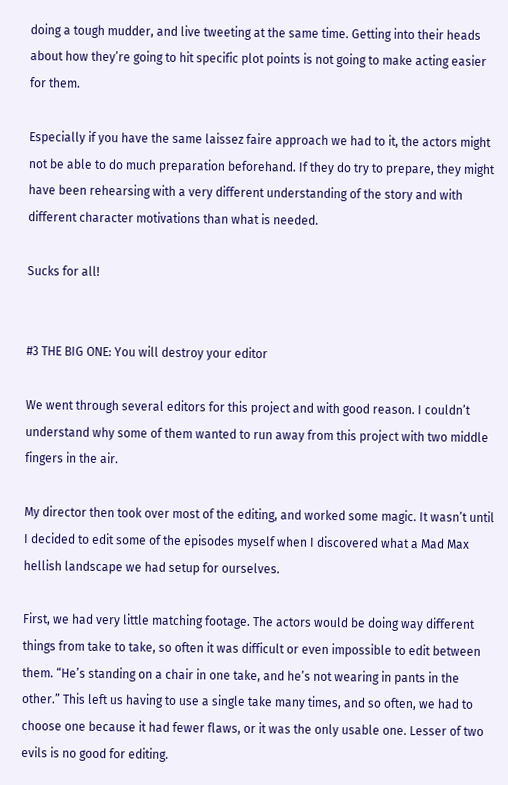doing a tough mudder, and live tweeting at the same time. Getting into their heads about how they’re going to hit specific plot points is not going to make acting easier for them.

Especially if you have the same laissez faire approach we had to it, the actors might not be able to do much preparation beforehand. If they do try to prepare, they might have been rehearsing with a very different understanding of the story and with different character motivations than what is needed.

Sucks for all!


#3 THE BIG ONE: You will destroy your editor

We went through several editors for this project and with good reason. I couldn’t understand why some of them wanted to run away from this project with two middle fingers in the air.

My director then took over most of the editing, and worked some magic. It wasn’t until I decided to edit some of the episodes myself when I discovered what a Mad Max hellish landscape we had setup for ourselves.

First, we had very little matching footage. The actors would be doing way different things from take to take, so often it was difficult or even impossible to edit between them. “He’s standing on a chair in one take, and he’s not wearing in pants in the other.” This left us having to use a single take many times, and so often, we had to choose one because it had fewer flaws, or it was the only usable one. Lesser of two evils is no good for editing.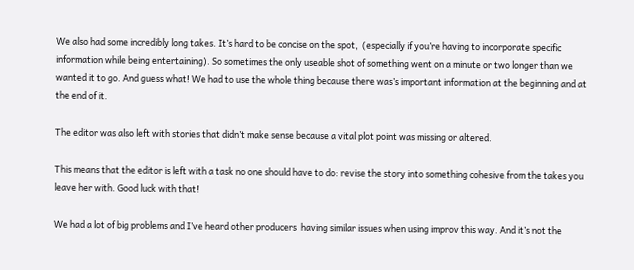We also had some incredibly long takes. It’s hard to be concise on the spot,  (especially if you’re having to incorporate specific information while being entertaining). So sometimes the only useable shot of something went on a minute or two longer than we wanted it to go. And guess what! We had to use the whole thing because there was’s important information at the beginning and at the end of it.

The editor was also left with stories that didn’t make sense because a vital plot point was missing or altered.

This means that the editor is left with a task no one should have to do: revise the story into something cohesive from the takes you leave her with. Good luck with that!

We had a lot of big problems and I’ve heard other producers  having similar issues when using improv this way. And it’s not the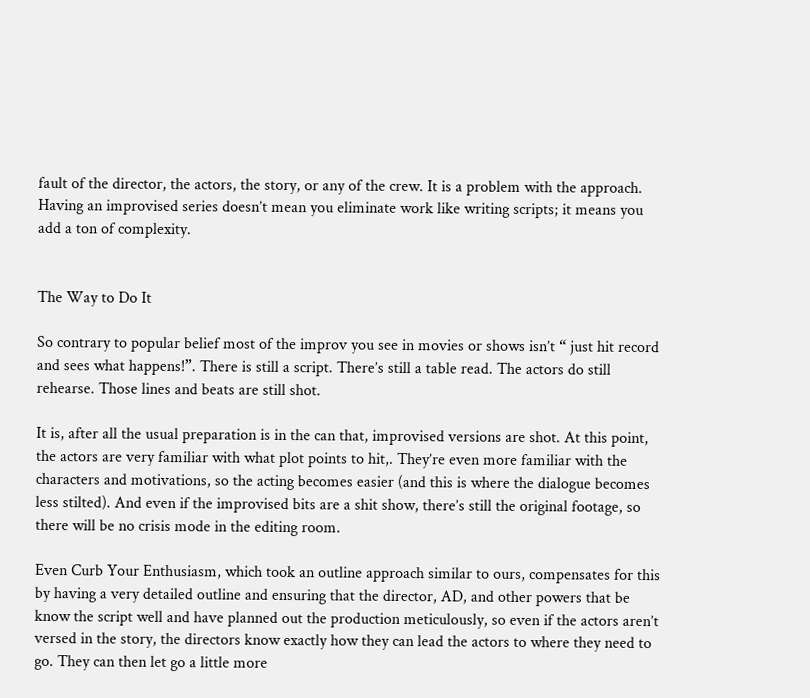fault of the director, the actors, the story, or any of the crew. It is a problem with the approach. Having an improvised series doesn’t mean you eliminate work like writing scripts; it means you add a ton of complexity.


The Way to Do It

So contrary to popular belief most of the improv you see in movies or shows isn’t “ just hit record and sees what happens!”. There is still a script. There’s still a table read. The actors do still rehearse. Those lines and beats are still shot.

It is, after all the usual preparation is in the can that, improvised versions are shot. At this point, the actors are very familiar with what plot points to hit,. They’re even more familiar with the characters and motivations, so the acting becomes easier (and this is where the dialogue becomes less stilted). And even if the improvised bits are a shit show, there’s still the original footage, so there will be no crisis mode in the editing room.

Even Curb Your Enthusiasm, which took an outline approach similar to ours, compensates for this by having a very detailed outline and ensuring that the director, AD, and other powers that be know the script well and have planned out the production meticulously, so even if the actors aren’t versed in the story, the directors know exactly how they can lead the actors to where they need to go. They can then let go a little more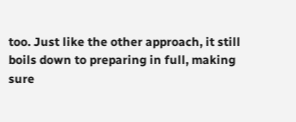too. Just like the other approach, it still boils down to preparing in full, making sure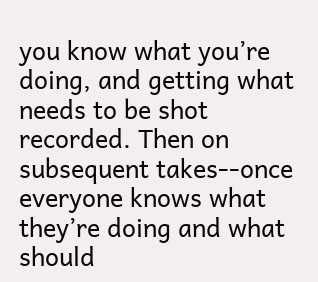you know what you’re doing, and getting what needs to be shot recorded. Then on subsequent takes--once everyone knows what they’re doing and what should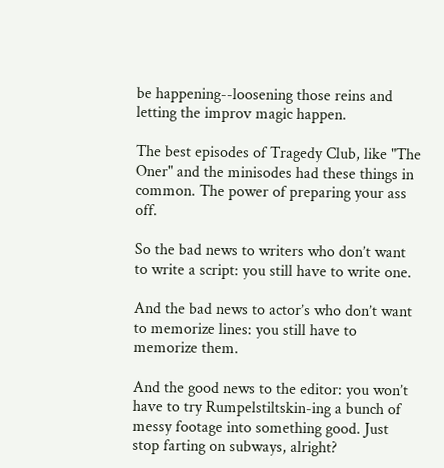be happening--loosening those reins and letting the improv magic happen.

The best episodes of Tragedy Club, like "The Oner" and the minisodes had these things in common. The power of preparing your ass off.

So the bad news to writers who don’t want to write a script: you still have to write one.

And the bad news to actor’s who don’t want to memorize lines: you still have to memorize them.

And the good news to the editor: you won’t have to try Rumpelstiltskin-ing a bunch of messy footage into something good. Just stop farting on subways, alright?